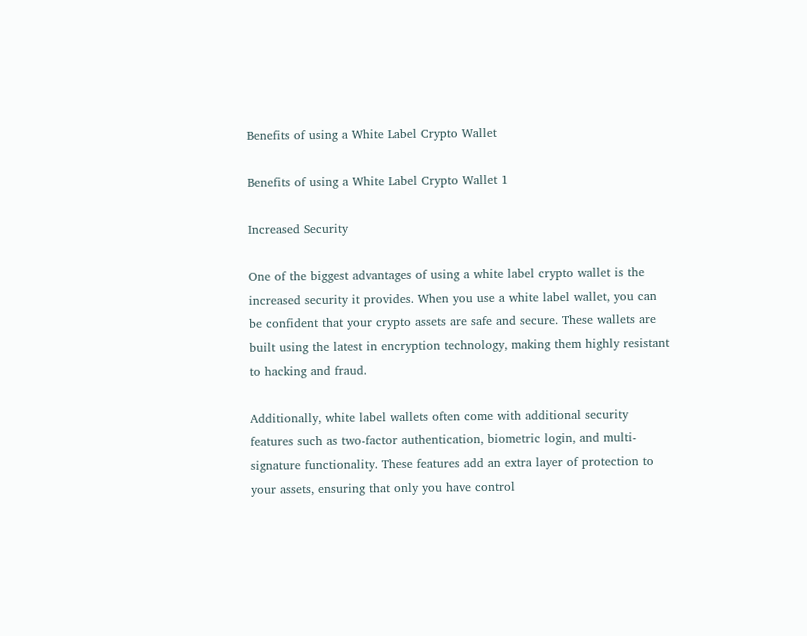Benefits of using a White Label Crypto Wallet

Benefits of using a White Label Crypto Wallet 1

Increased Security

One of the biggest advantages of using a white label crypto wallet is the increased security it provides. When you use a white label wallet, you can be confident that your crypto assets are safe and secure. These wallets are built using the latest in encryption technology, making them highly resistant to hacking and fraud.

Additionally, white label wallets often come with additional security features such as two-factor authentication, biometric login, and multi-signature functionality. These features add an extra layer of protection to your assets, ensuring that only you have control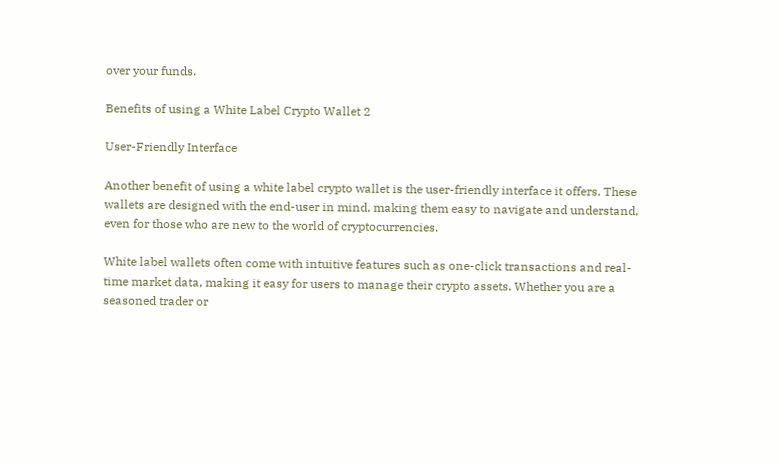over your funds.

Benefits of using a White Label Crypto Wallet 2

User-Friendly Interface

Another benefit of using a white label crypto wallet is the user-friendly interface it offers. These wallets are designed with the end-user in mind, making them easy to navigate and understand, even for those who are new to the world of cryptocurrencies.

White label wallets often come with intuitive features such as one-click transactions and real-time market data, making it easy for users to manage their crypto assets. Whether you are a seasoned trader or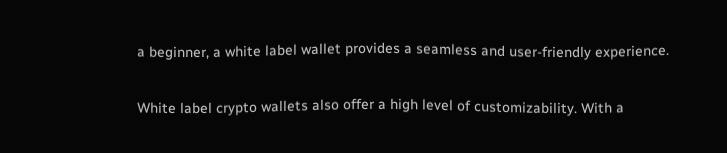a beginner, a white label wallet provides a seamless and user-friendly experience.


White label crypto wallets also offer a high level of customizability. With a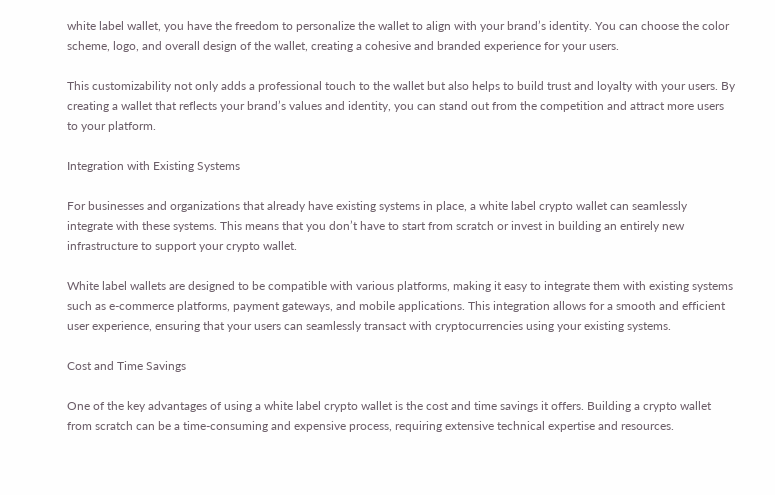white label wallet, you have the freedom to personalize the wallet to align with your brand’s identity. You can choose the color scheme, logo, and overall design of the wallet, creating a cohesive and branded experience for your users.

This customizability not only adds a professional touch to the wallet but also helps to build trust and loyalty with your users. By creating a wallet that reflects your brand’s values and identity, you can stand out from the competition and attract more users to your platform.

Integration with Existing Systems

For businesses and organizations that already have existing systems in place, a white label crypto wallet can seamlessly integrate with these systems. This means that you don’t have to start from scratch or invest in building an entirely new infrastructure to support your crypto wallet.

White label wallets are designed to be compatible with various platforms, making it easy to integrate them with existing systems such as e-commerce platforms, payment gateways, and mobile applications. This integration allows for a smooth and efficient user experience, ensuring that your users can seamlessly transact with cryptocurrencies using your existing systems.

Cost and Time Savings

One of the key advantages of using a white label crypto wallet is the cost and time savings it offers. Building a crypto wallet from scratch can be a time-consuming and expensive process, requiring extensive technical expertise and resources.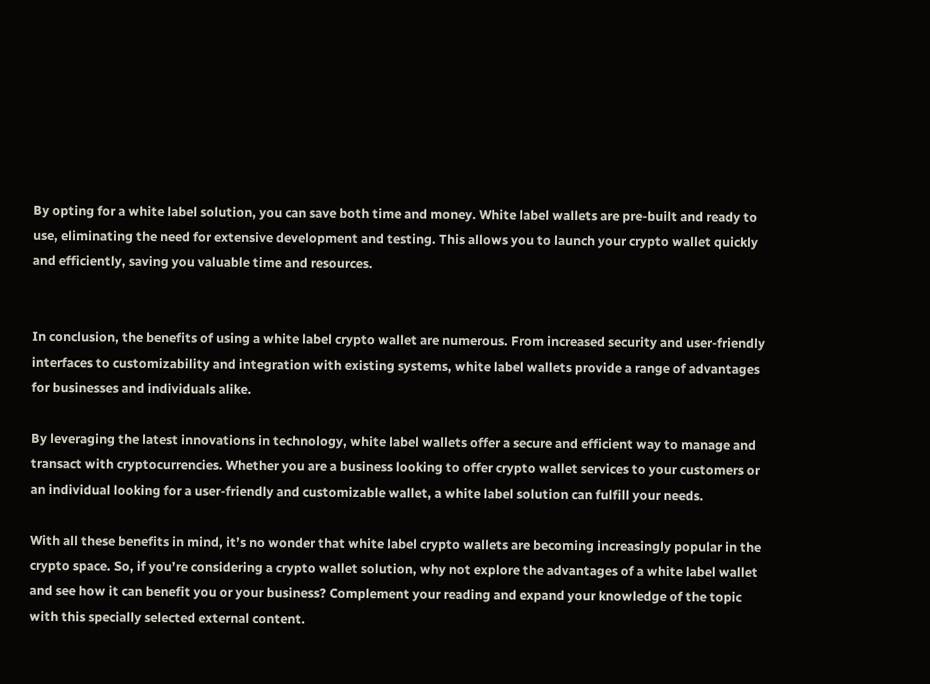By opting for a white label solution, you can save both time and money. White label wallets are pre-built and ready to use, eliminating the need for extensive development and testing. This allows you to launch your crypto wallet quickly and efficiently, saving you valuable time and resources.


In conclusion, the benefits of using a white label crypto wallet are numerous. From increased security and user-friendly interfaces to customizability and integration with existing systems, white label wallets provide a range of advantages for businesses and individuals alike.

By leveraging the latest innovations in technology, white label wallets offer a secure and efficient way to manage and transact with cryptocurrencies. Whether you are a business looking to offer crypto wallet services to your customers or an individual looking for a user-friendly and customizable wallet, a white label solution can fulfill your needs.

With all these benefits in mind, it’s no wonder that white label crypto wallets are becoming increasingly popular in the crypto space. So, if you’re considering a crypto wallet solution, why not explore the advantages of a white label wallet and see how it can benefit you or your business? Complement your reading and expand your knowledge of the topic with this specially selected external content.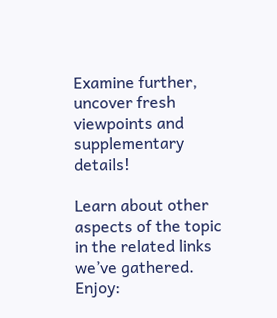Examine further, uncover fresh viewpoints and supplementary details!

Learn about other aspects of the topic in the related links we’ve gathered. Enjoy: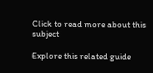Click to read more about this subject

Explore this related guide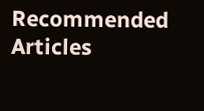Recommended Articles